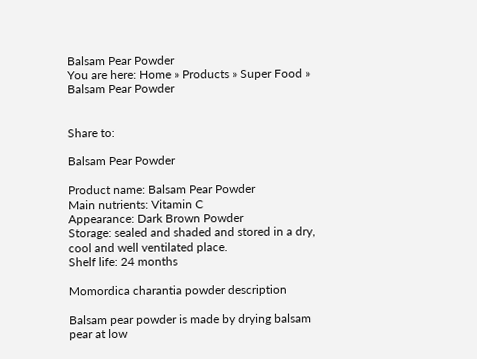Balsam Pear Powder
You are here: Home » Products » Super Food » Balsam Pear Powder


Share to:

Balsam Pear Powder

Product name: Balsam Pear Powder
Main nutrients: Vitamin C
Appearance: Dark Brown Powder
Storage: sealed and shaded and stored in a dry, cool and well ventilated place.
Shelf life: 24 months

Momordica charantia powder description

Balsam pear powder is made by drying balsam pear at low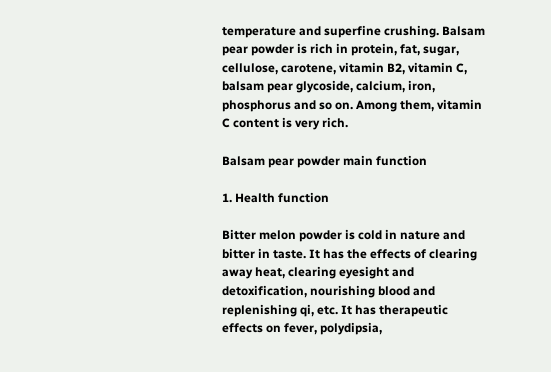temperature and superfine crushing. Balsam pear powder is rich in protein, fat, sugar, cellulose, carotene, vitamin B2, vitamin C, balsam pear glycoside, calcium, iron, phosphorus and so on. Among them, vitamin C content is very rich.

Balsam pear powder main function

1. Health function

Bitter melon powder is cold in nature and bitter in taste. It has the effects of clearing away heat, clearing eyesight and detoxification, nourishing blood and replenishing qi, etc. It has therapeutic effects on fever, polydipsia,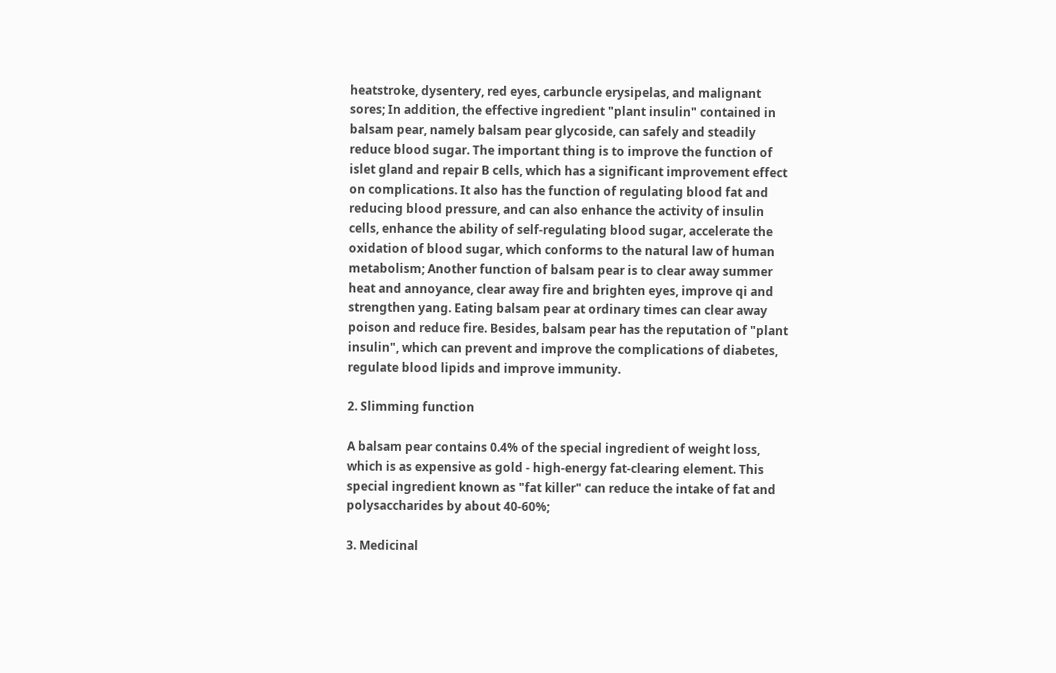heatstroke, dysentery, red eyes, carbuncle erysipelas, and malignant sores; In addition, the effective ingredient "plant insulin" contained in balsam pear, namely balsam pear glycoside, can safely and steadily reduce blood sugar. The important thing is to improve the function of islet gland and repair B cells, which has a significant improvement effect on complications. It also has the function of regulating blood fat and reducing blood pressure, and can also enhance the activity of insulin cells, enhance the ability of self-regulating blood sugar, accelerate the oxidation of blood sugar, which conforms to the natural law of human metabolism; Another function of balsam pear is to clear away summer heat and annoyance, clear away fire and brighten eyes, improve qi and strengthen yang. Eating balsam pear at ordinary times can clear away poison and reduce fire. Besides, balsam pear has the reputation of "plant insulin", which can prevent and improve the complications of diabetes, regulate blood lipids and improve immunity.

2. Slimming function

A balsam pear contains 0.4% of the special ingredient of weight loss, which is as expensive as gold - high-energy fat-clearing element. This special ingredient known as "fat killer" can reduce the intake of fat and polysaccharides by about 40-60%;

3. Medicinal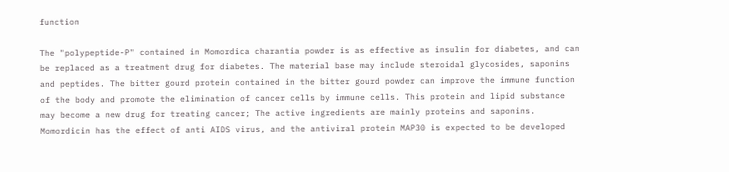function

The "polypeptide-P" contained in Momordica charantia powder is as effective as insulin for diabetes, and can be replaced as a treatment drug for diabetes. The material base may include steroidal glycosides, saponins and peptides. The bitter gourd protein contained in the bitter gourd powder can improve the immune function of the body and promote the elimination of cancer cells by immune cells. This protein and lipid substance may become a new drug for treating cancer; The active ingredients are mainly proteins and saponins. Momordicin has the effect of anti AIDS virus, and the antiviral protein MAP30 is expected to be developed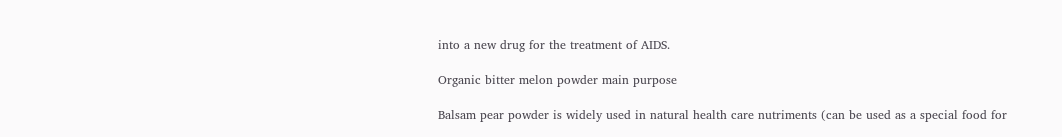into a new drug for the treatment of AIDS.

Organic bitter melon powder main purpose

Balsam pear powder is widely used in natural health care nutriments (can be used as a special food for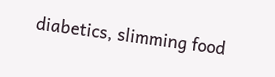diabetics, slimming food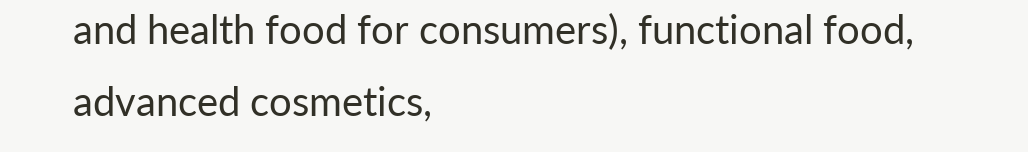and health food for consumers), functional food, advanced cosmetics,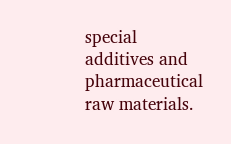special additives and pharmaceutical raw materials.